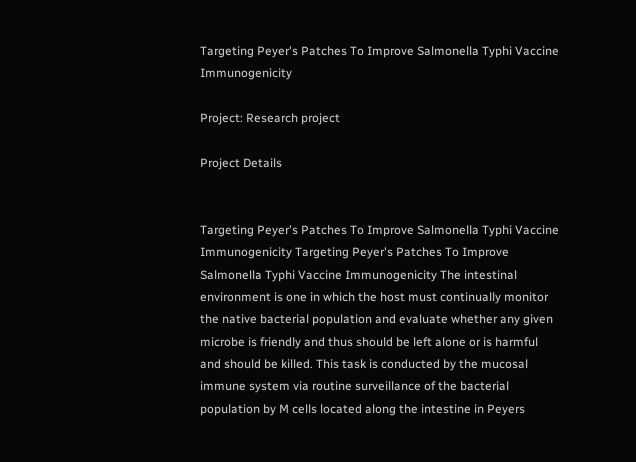Targeting Peyer's Patches To Improve Salmonella Typhi Vaccine Immunogenicity

Project: Research project

Project Details


Targeting Peyer's Patches To Improve Salmonella Typhi Vaccine Immunogenicity Targeting Peyer's Patches To Improve Salmonella Typhi Vaccine Immunogenicity The intestinal environment is one in which the host must continually monitor the native bacterial population and evaluate whether any given microbe is friendly and thus should be left alone or is harmful and should be killed. This task is conducted by the mucosal immune system via routine surveillance of the bacterial population by M cells located along the intestine in Peyers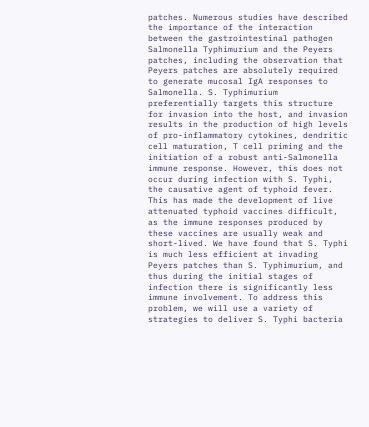patches. Numerous studies have described the importance of the interaction between the gastrointestinal pathogen Salmonella Typhimurium and the Peyers patches, including the observation that Peyers patches are absolutely required to generate mucosal IgA responses to Salmonella. S. Typhimurium preferentially targets this structure for invasion into the host, and invasion results in the production of high levels of pro-inflammatory cytokines, dendritic cell maturation, T cell priming and the initiation of a robust anti-Salmonella immune response. However, this does not occur during infection with S. Typhi, the causative agent of typhoid fever. This has made the development of live attenuated typhoid vaccines difficult, as the immune responses produced by these vaccines are usually weak and short-lived. We have found that S. Typhi is much less efficient at invading Peyers patches than S. Typhimurium, and thus during the initial stages of infection there is significantly less immune involvement. To address this problem, we will use a variety of strategies to deliver S. Typhi bacteria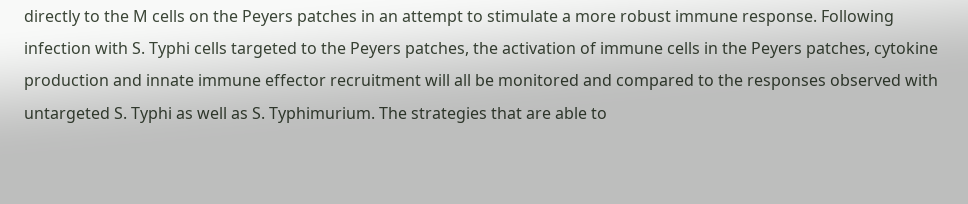directly to the M cells on the Peyers patches in an attempt to stimulate a more robust immune response. Following infection with S. Typhi cells targeted to the Peyers patches, the activation of immune cells in the Peyers patches, cytokine production and innate immune effector recruitment will all be monitored and compared to the responses observed with untargeted S. Typhi as well as S. Typhimurium. The strategies that are able to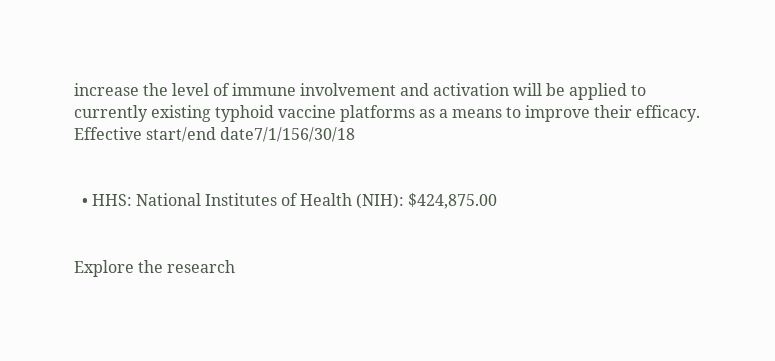increase the level of immune involvement and activation will be applied to currently existing typhoid vaccine platforms as a means to improve their efficacy.
Effective start/end date7/1/156/30/18


  • HHS: National Institutes of Health (NIH): $424,875.00


Explore the research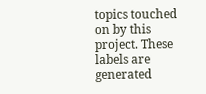topics touched on by this project. These labels are generated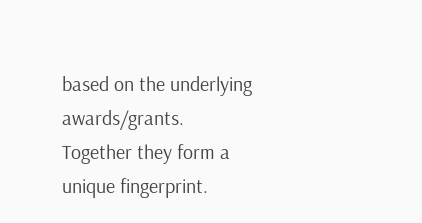based on the underlying awards/grants. Together they form a unique fingerprint.